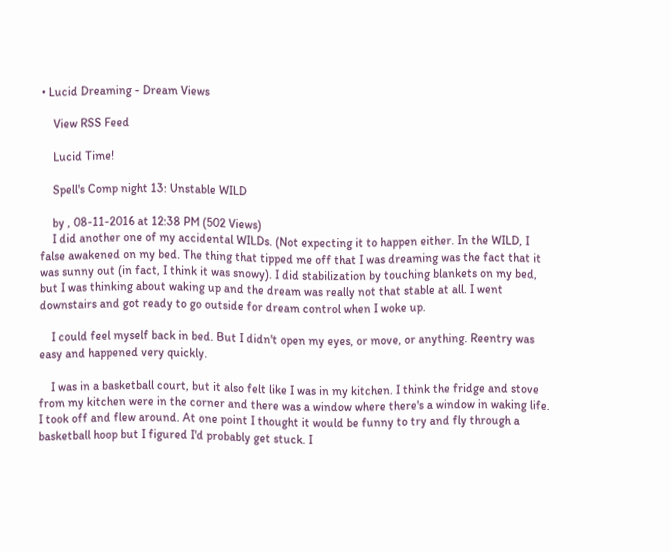• Lucid Dreaming - Dream Views

    View RSS Feed

    Lucid Time!

    Spell's Comp night 13: Unstable WILD

    by , 08-11-2016 at 12:38 PM (502 Views)
    I did another one of my accidental WILDs. (Not expecting it to happen either. In the WILD, I false awakened on my bed. The thing that tipped me off that I was dreaming was the fact that it was sunny out (in fact, I think it was snowy). I did stabilization by touching blankets on my bed, but I was thinking about waking up and the dream was really not that stable at all. I went downstairs and got ready to go outside for dream control when I woke up.

    I could feel myself back in bed. But I didn't open my eyes, or move, or anything. Reentry was easy and happened very quickly.

    I was in a basketball court, but it also felt like I was in my kitchen. I think the fridge and stove from my kitchen were in the corner and there was a window where there's a window in waking life. I took off and flew around. At one point I thought it would be funny to try and fly through a basketball hoop but I figured I'd probably get stuck. I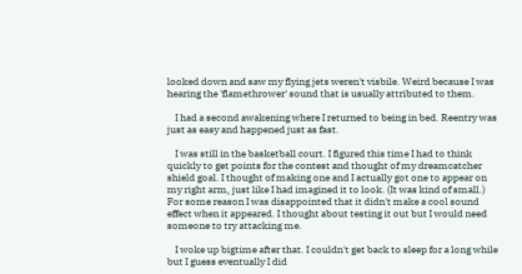looked down and saw my flying jets weren't visbile. Weird because I was hearing the 'flamethrower' sound that is usually attributed to them.

    I had a second awakening where I returned to being in bed. Reentry was just as easy and happened just as fast.

    I was still in the basketball court. I figured this time I had to think quickly to get points for the contest and thought of my dreamcatcher shield goal. I thought of making one and I actually got one to appear on my right arm, just like I had imagined it to look. (It was kind of small.) For some reason I was disappointed that it didn't make a cool sound effect when it appeared. I thought about testing it out but I would need someone to try attacking me.

    I woke up bigtime after that. I couldn't get back to sleep for a long while but I guess eventually I did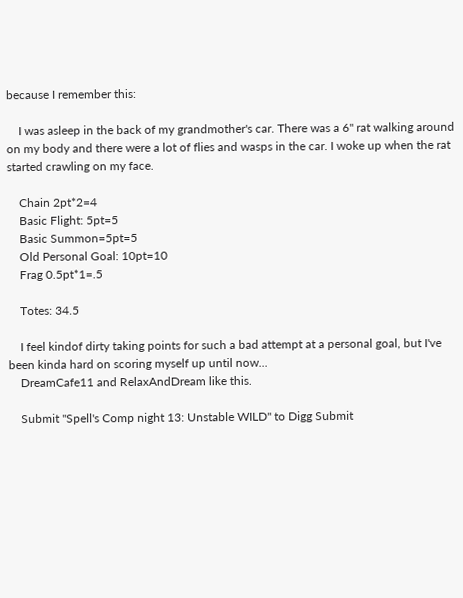because I remember this:

    I was asleep in the back of my grandmother's car. There was a 6" rat walking around on my body and there were a lot of flies and wasps in the car. I woke up when the rat started crawling on my face.

    Chain 2pt*2=4
    Basic Flight: 5pt=5
    Basic Summon=5pt=5
    Old Personal Goal: 10pt=10
    Frag 0.5pt*1=.5

    Totes: 34.5

    I feel kindof dirty taking points for such a bad attempt at a personal goal, but I've been kinda hard on scoring myself up until now...
    DreamCafe11 and RelaxAndDream like this.

    Submit "Spell's Comp night 13: Unstable WILD" to Digg Submit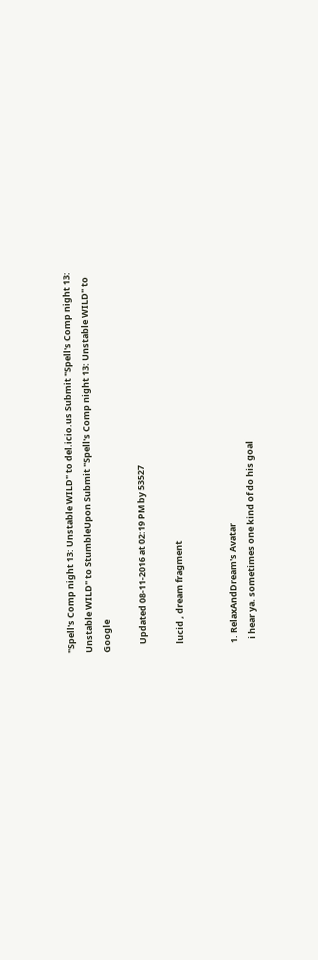"Spell's Comp night 13: Unstable WILD" to del.icio.us Submit "Spell's Comp night 13: Unstable WILD" to StumbleUpon Submit "Spell's Comp night 13: Unstable WILD" to Google

    Updated 08-11-2016 at 02:19 PM by 53527

    lucid , dream fragment


    1. RelaxAndDream's Avatar
      i hear ya. sometimes one kind of do his goal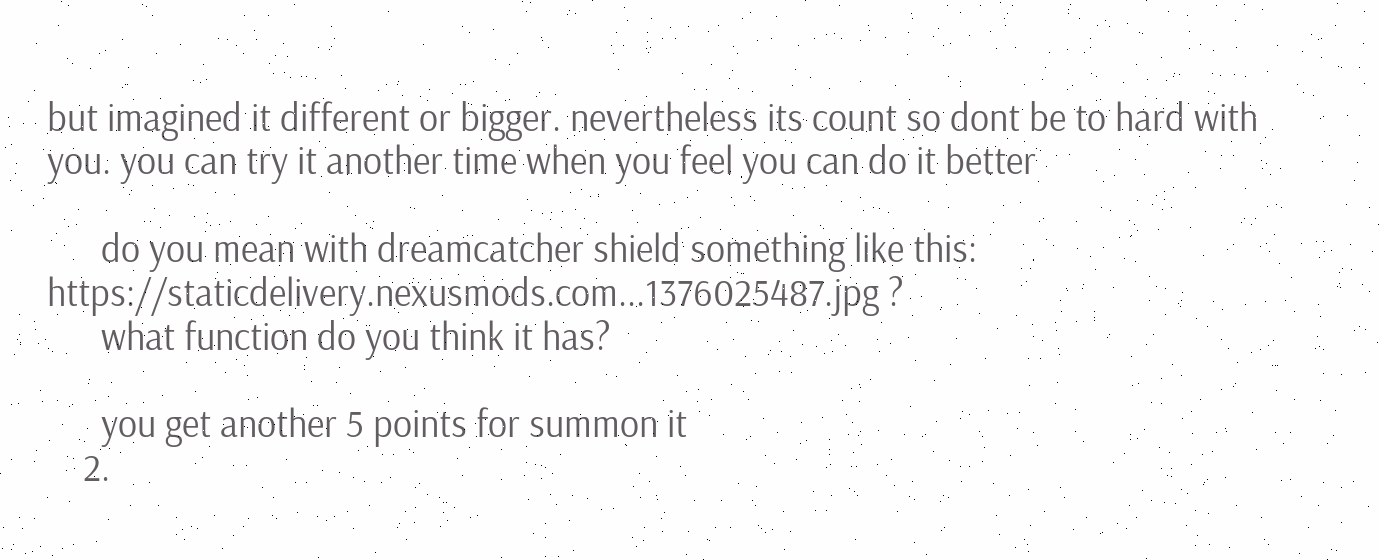but imagined it different or bigger. nevertheless its count so dont be to hard with you. you can try it another time when you feel you can do it better

      do you mean with dreamcatcher shield something like this: https://staticdelivery.nexusmods.com...1376025487.jpg ?
      what function do you think it has?

      you get another 5 points for summon it
    2.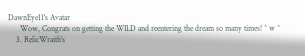DawnEye11's Avatar
      Wow, Congrats on getting the WILD and reentering the dream so many times! ^ w ^
    3. RelicWraith's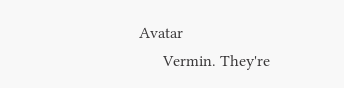Avatar
      Vermin. They're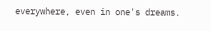everywhere, even in one's dreams.